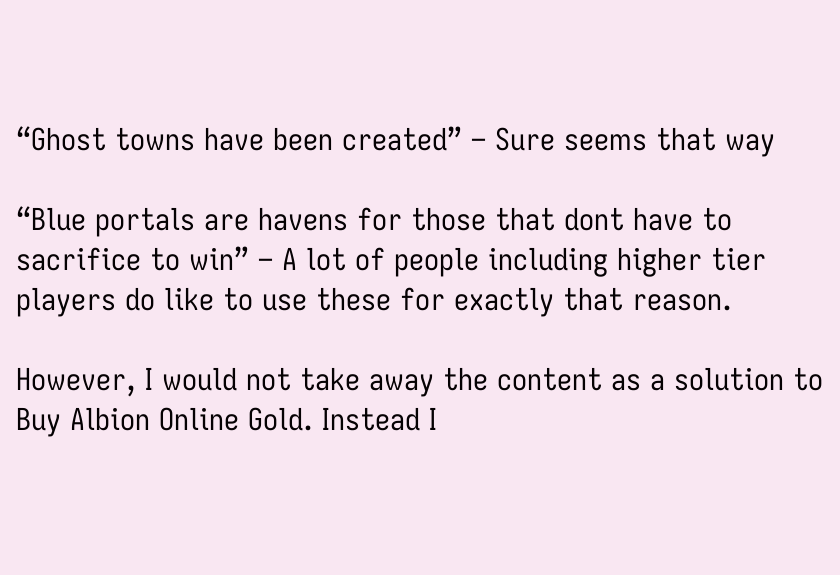“Ghost towns have been created” – Sure seems that way

“Blue portals are havens for those that dont have to sacrifice to win” – A lot of people including higher tier players do like to use these for exactly that reason.

However, I would not take away the content as a solution to Buy Albion Online Gold. Instead I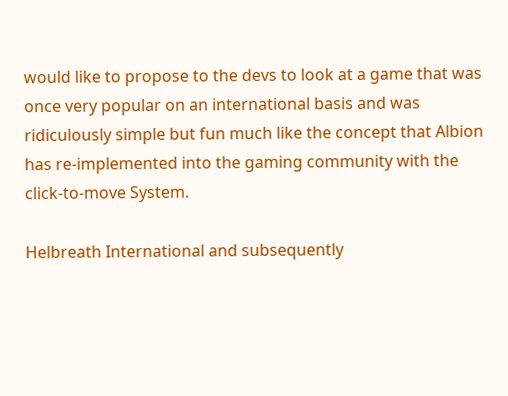would like to propose to the devs to look at a game that was once very popular on an international basis and was ridiculously simple but fun much like the concept that Albion has re-implemented into the gaming community with the click-to-move System.

Helbreath International and subsequently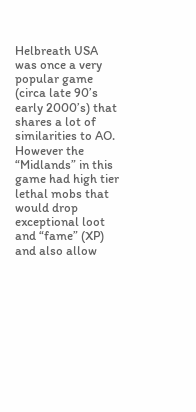Helbreath USA was once a very popular game (circa late 90’s early 2000’s) that shares a lot of similarities to AO. However the “Midlands” in this game had high tier lethal mobs that would drop exceptional loot and “fame” (XP) and also allow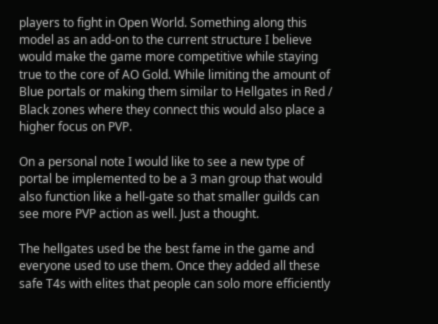players to fight in Open World. Something along this model as an add-on to the current structure I believe would make the game more competitive while staying true to the core of AO Gold. While limiting the amount of Blue portals or making them similar to Hellgates in Red / Black zones where they connect this would also place a higher focus on PVP.

On a personal note I would like to see a new type of portal be implemented to be a 3 man group that would also function like a hell-gate so that smaller guilds can see more PVP action as well. Just a thought.

The hellgates used be the best fame in the game and everyone used to use them. Once they added all these safe T4s with elites that people can solo more efficiently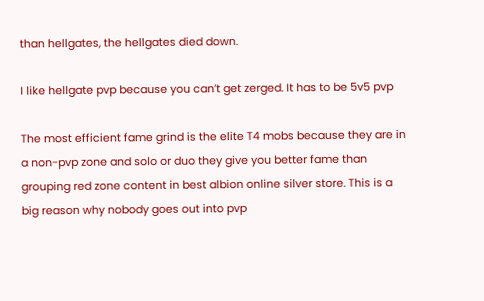than hellgates, the hellgates died down.

I like hellgate pvp because you can’t get zerged. It has to be 5v5 pvp

The most efficient fame grind is the elite T4 mobs because they are in a non-pvp zone and solo or duo they give you better fame than grouping red zone content in best albion online silver store. This is a big reason why nobody goes out into pvp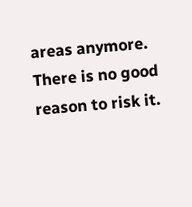areas anymore. There is no good reason to risk it.